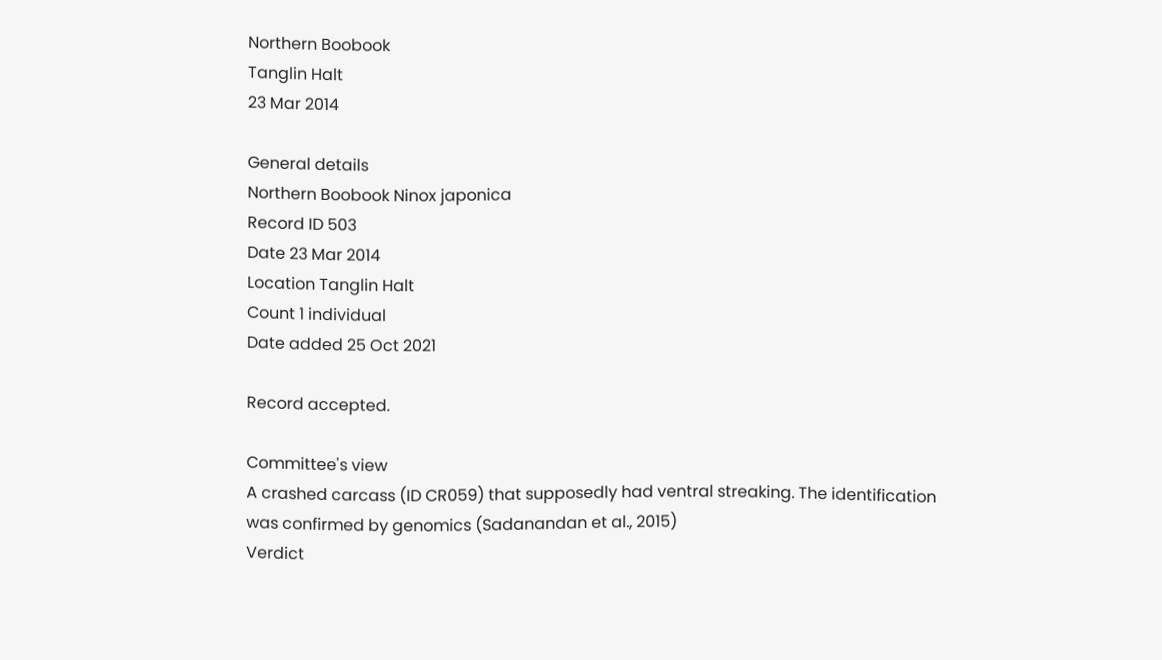Northern Boobook
Tanglin Halt
23 Mar 2014

General details
Northern Boobook Ninox japonica
Record ID 503
Date 23 Mar 2014
Location Tanglin Halt
Count 1 individual
Date added 25 Oct 2021

Record accepted.

Committee's view
A crashed carcass (ID CR059) that supposedly had ventral streaking. The identification was confirmed by genomics (Sadanandan et al., 2015)
Verdict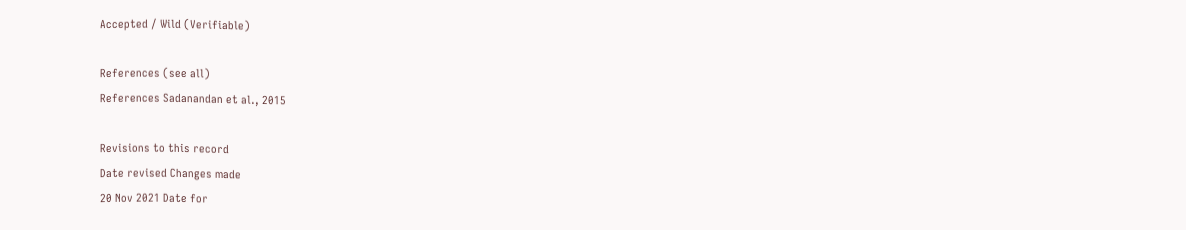Accepted / Wild (Verifiable)

References (see all)
References Sadanandan et al., 2015

Revisions to this record
Date revised Changes made
20 Nov 2021 Date for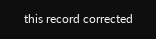this record corrected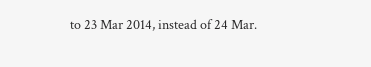to 23 Mar 2014, instead of 24 Mar.